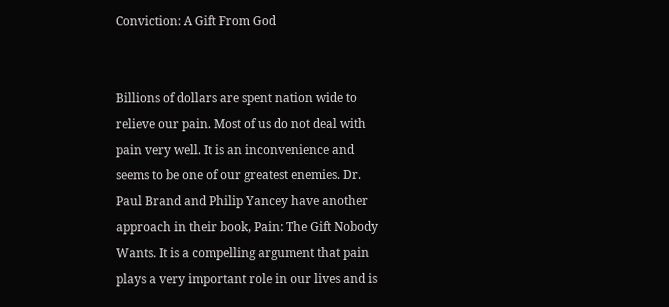Conviction: A Gift From God


Billions of dollars are spent nation wide to relieve our pain. Most of us do not deal with pain very well. It is an inconvenience and seems to be one of our greatest enemies. Dr. Paul Brand and Philip Yancey have another approach in their book, Pain: The Gift Nobody Wants. It is a compelling argument that pain plays a very important role in our lives and is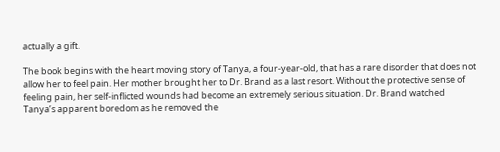actually a gift.

The book begins with the heart moving story of Tanya, a four-year-old, that has a rare disorder that does not allow her to feel pain. Her mother brought her to Dr. Brand as a last resort. Without the protective sense of feeling pain, her self-inflicted wounds had become an extremely serious situation. Dr. Brand watched Tanya’s apparent boredom as he removed the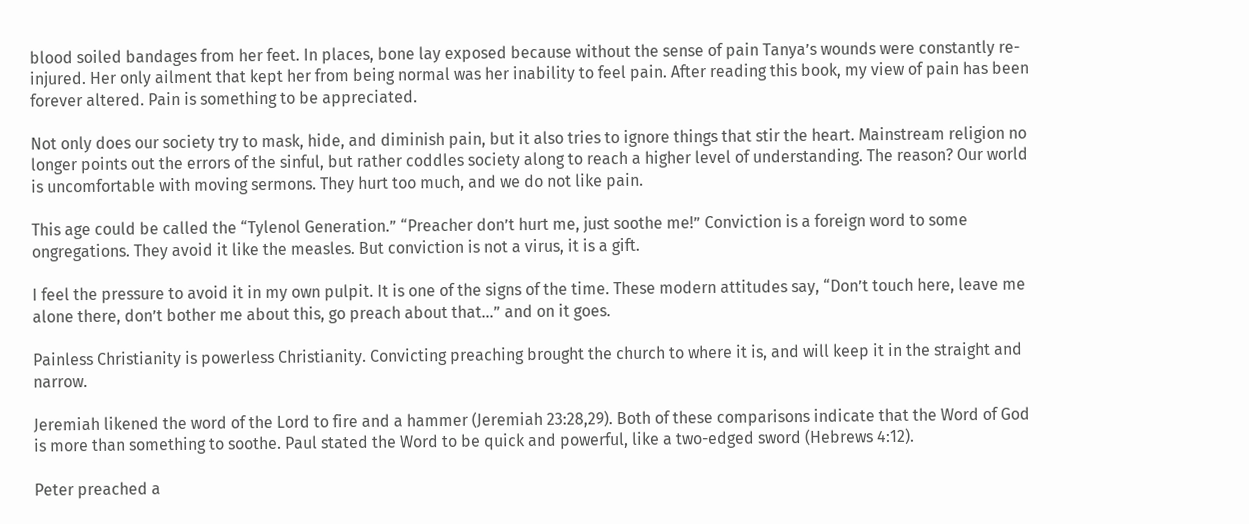blood soiled bandages from her feet. In places, bone lay exposed because without the sense of pain Tanya’s wounds were constantly re-injured. Her only ailment that kept her from being normal was her inability to feel pain. After reading this book, my view of pain has been forever altered. Pain is something to be appreciated.

Not only does our society try to mask, hide, and diminish pain, but it also tries to ignore things that stir the heart. Mainstream religion no longer points out the errors of the sinful, but rather coddles society along to reach a higher level of understanding. The reason? Our world is uncomfortable with moving sermons. They hurt too much, and we do not like pain.

This age could be called the “Tylenol Generation.” “Preacher don’t hurt me, just soothe me!” Conviction is a foreign word to some ongregations. They avoid it like the measles. But conviction is not a virus, it is a gift.

I feel the pressure to avoid it in my own pulpit. It is one of the signs of the time. These modern attitudes say, “Don’t touch here, leave me alone there, don’t bother me about this, go preach about that…” and on it goes.

Painless Christianity is powerless Christianity. Convicting preaching brought the church to where it is, and will keep it in the straight and narrow.

Jeremiah likened the word of the Lord to fire and a hammer (Jeremiah 23:28,29). Both of these comparisons indicate that the Word of God is more than something to soothe. Paul stated the Word to be quick and powerful, like a two-edged sword (Hebrews 4:12).

Peter preached a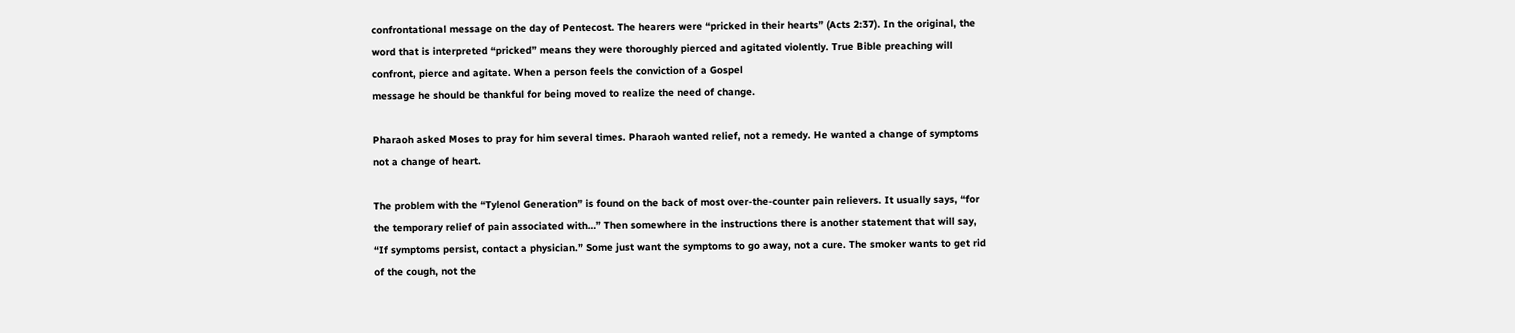confrontational message on the day of Pentecost. The hearers were “pricked in their hearts” (Acts 2:37). In the original, the word that is interpreted “pricked” means they were thoroughly pierced and agitated violently. True Bible preaching will confront, pierce and agitate. When a person feels the conviction of a Gospel
message he should be thankful for being moved to realize the need of change.

Pharaoh asked Moses to pray for him several times. Pharaoh wanted relief, not a remedy. He wanted a change of symptoms not a change of heart.

The problem with the “Tylenol Generation” is found on the back of most over-the-counter pain relievers. It usually says, “for the temporary relief of pain associated with…” Then somewhere in the instructions there is another statement that will say, “If symptoms persist, contact a physician.” Some just want the symptoms to go away, not a cure. The smoker wants to get rid of the cough, not the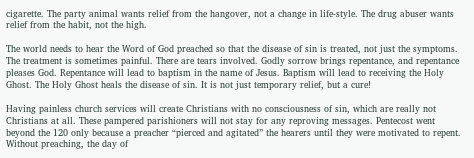cigarette. The party animal wants relief from the hangover, not a change in life-style. The drug abuser wants relief from the habit, not the high.

The world needs to hear the Word of God preached so that the disease of sin is treated, not just the symptoms. The treatment is sometimes painful. There are tears involved. Godly sorrow brings repentance, and repentance pleases God. Repentance will lead to baptism in the name of Jesus. Baptism will lead to receiving the Holy Ghost. The Holy Ghost heals the disease of sin. It is not just temporary relief, but a cure!

Having painless church services will create Christians with no consciousness of sin, which are really not Christians at all. These pampered parishioners will not stay for any reproving messages. Pentecost went beyond the 120 only because a preacher “pierced and agitated” the hearers until they were motivated to repent. Without preaching, the day of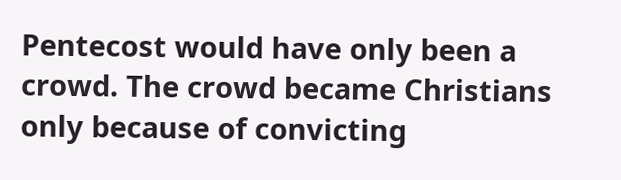Pentecost would have only been a crowd. The crowd became Christians only because of convicting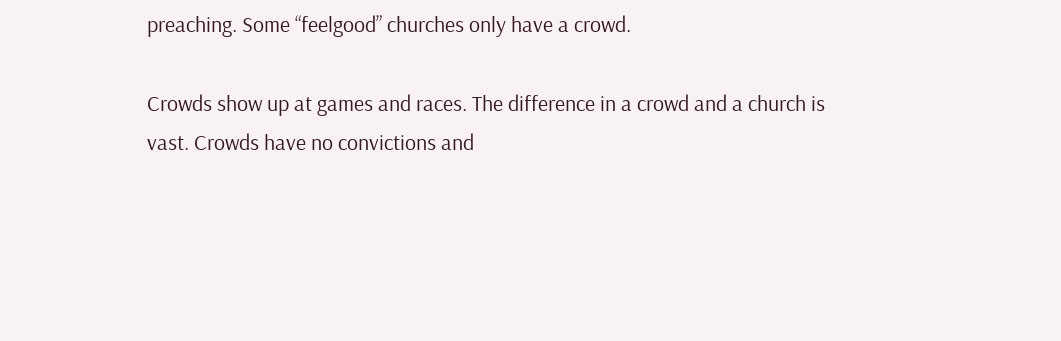preaching. Some “feelgood” churches only have a crowd.

Crowds show up at games and races. The difference in a crowd and a church is vast. Crowds have no convictions and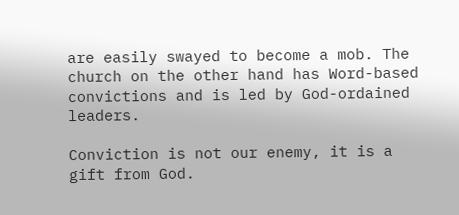are easily swayed to become a mob. The church on the other hand has Word-based convictions and is led by God-ordained leaders.

Conviction is not our enemy, it is a gift from God.